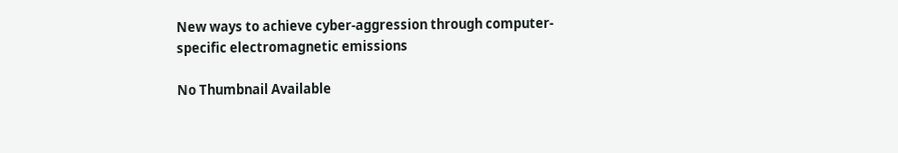New ways to achieve cyber-aggression through computer-specific electromagnetic emissions

No Thumbnail Available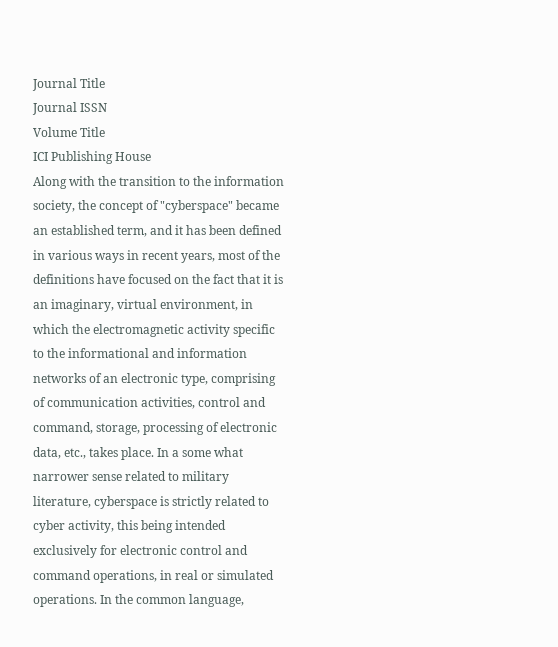Journal Title
Journal ISSN
Volume Title
ICI Publishing House
Along with the transition to the information society, the concept of "cyberspace" became an established term, and it has been defined in various ways in recent years, most of the definitions have focused on the fact that it is an imaginary, virtual environment, in which the electromagnetic activity specific to the informational and information networks of an electronic type, comprising of communication activities, control and command, storage, processing of electronic data, etc., takes place. In a some what narrower sense related to military literature, cyberspace is strictly related to cyber activity, this being intended exclusively for electronic control and command operations, in real or simulated operations. In the common language,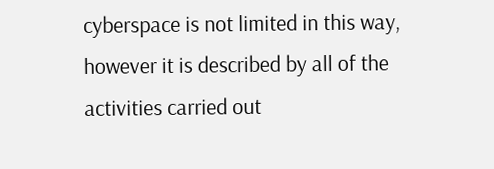cyberspace is not limited in this way, however it is described by all of the activities carried out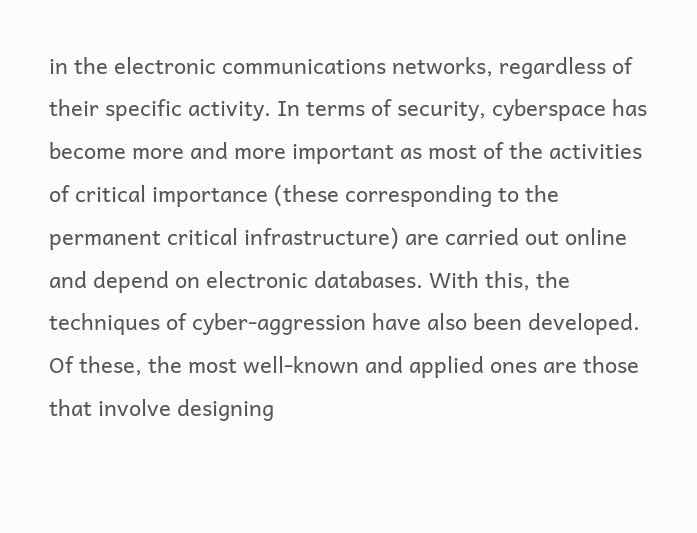in the electronic communications networks, regardless of their specific activity. In terms of security, cyberspace has become more and more important as most of the activities of critical importance (these corresponding to the permanent critical infrastructure) are carried out online and depend on electronic databases. With this, the techniques of cyber-aggression have also been developed. Of these, the most well-known and applied ones are those that involve designing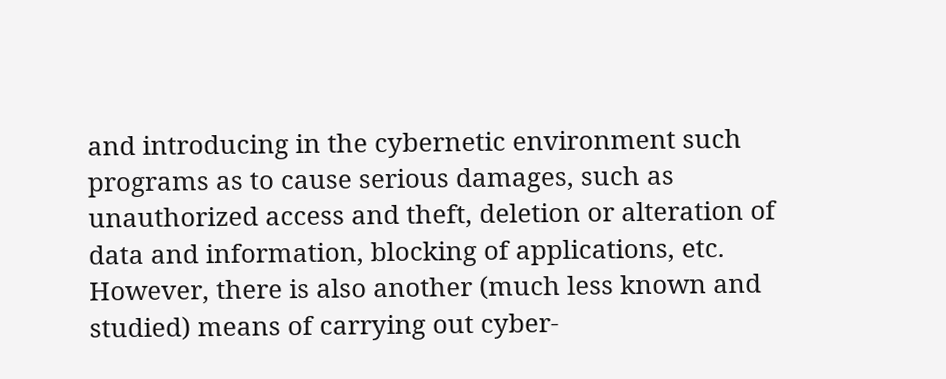and introducing in the cybernetic environment such programs as to cause serious damages, such as unauthorized access and theft, deletion or alteration of data and information, blocking of applications, etc. However, there is also another (much less known and studied) means of carrying out cyber-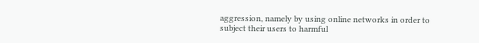aggression, namely by using online networks in order to subject their users to harmful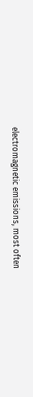electromagnetic emissions, most often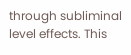through subliminal level effects. This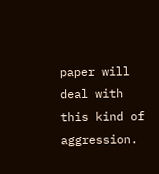paper will deal with this kind of aggression.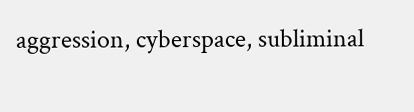aggression, cyberspace, subliminal